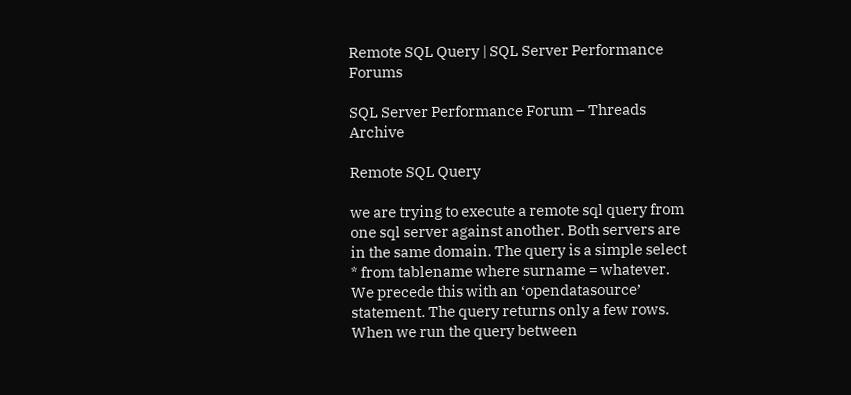Remote SQL Query | SQL Server Performance Forums

SQL Server Performance Forum – Threads Archive

Remote SQL Query

we are trying to execute a remote sql query from one sql server against another. Both servers are in the same domain. The query is a simple select * from tablename where surname = whatever. We precede this with an ‘opendatasource’ statement. The query returns only a few rows. When we run the query between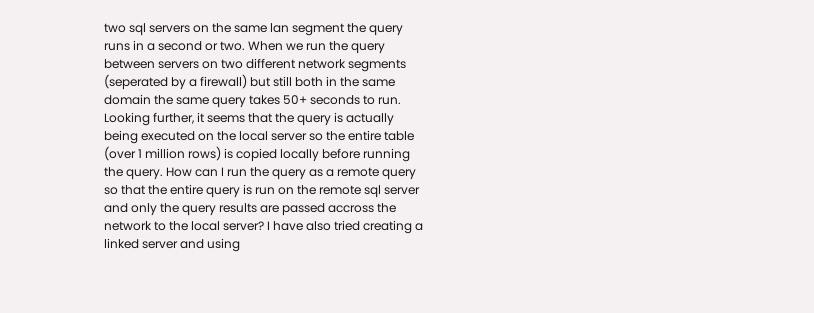two sql servers on the same lan segment the query runs in a second or two. When we run the query between servers on two different network segments (seperated by a firewall) but still both in the same domain the same query takes 50+ seconds to run. Looking further, it seems that the query is actually being executed on the local server so the entire table (over 1 million rows) is copied locally before running the query. How can I run the query as a remote query so that the entire query is run on the remote sql server and only the query results are passed accross the network to the local server? I have also tried creating a linked server and using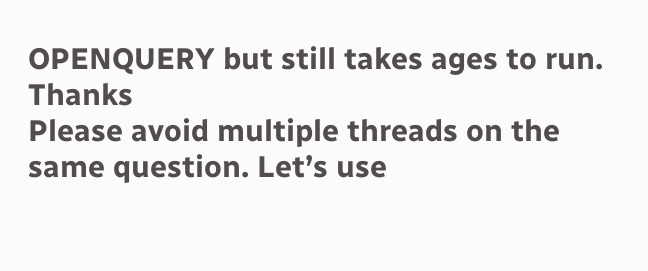OPENQUERY but still takes ages to run. Thanks
Please avoid multiple threads on the same question. Let’s use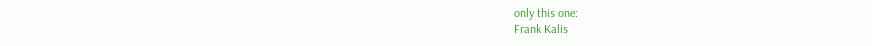only this one:
Frank Kalis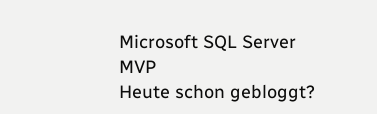Microsoft SQL Server MVP
Heute schon gebloggt?